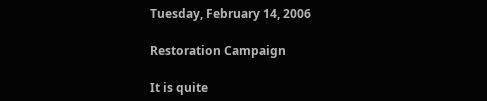Tuesday, February 14, 2006

Restoration Campaign

It is quite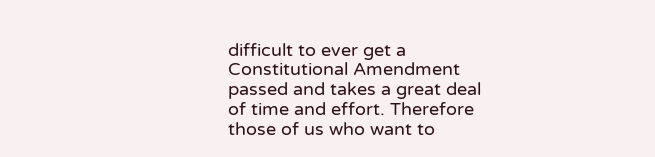difficult to ever get a Constitutional Amendment passed and takes a great deal of time and effort. Therefore those of us who want to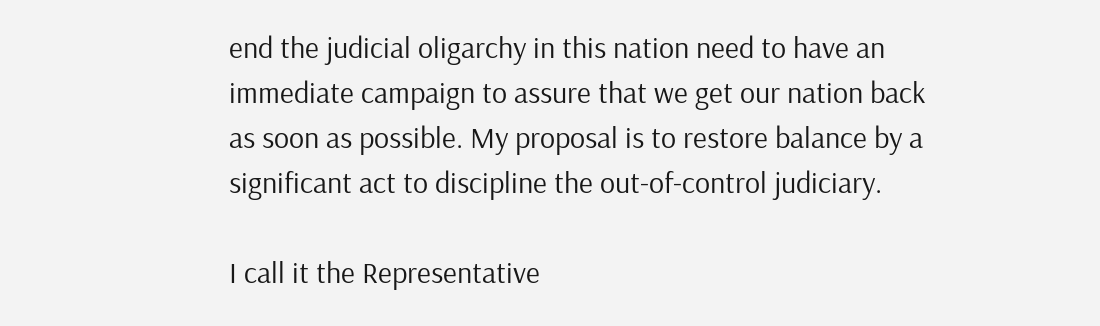end the judicial oligarchy in this nation need to have an immediate campaign to assure that we get our nation back as soon as possible. My proposal is to restore balance by a significant act to discipline the out-of-control judiciary.

I call it the Representative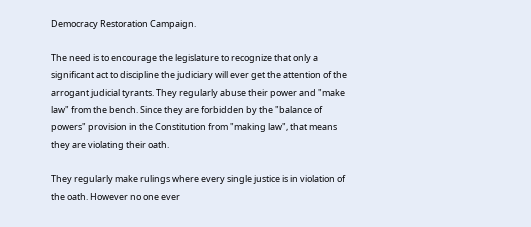Democracy Restoration Campaign.

The need is to encourage the legislature to recognize that only a significant act to discipline the judiciary will ever get the attention of the arrogant judicial tyrants. They regularly abuse their power and "make law" from the bench. Since they are forbidden by the "balance of powers" provision in the Constitution from "making law", that means they are violating their oath.

They regularly make rulings where every single justice is in violation of the oath. However no one ever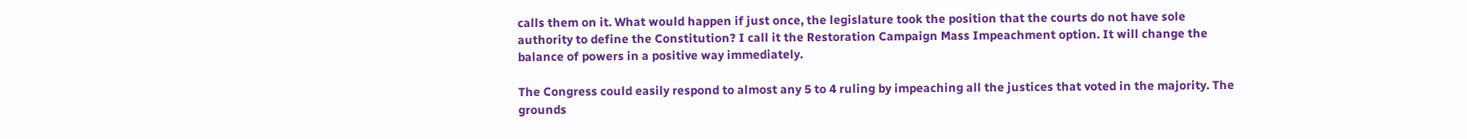calls them on it. What would happen if just once, the legislature took the position that the courts do not have sole authority to define the Constitution? I call it the Restoration Campaign Mass Impeachment option. It will change the balance of powers in a positive way immediately.

The Congress could easily respond to almost any 5 to 4 ruling by impeaching all the justices that voted in the majority. The grounds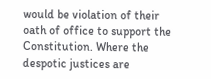would be violation of their oath of office to support the Constitution. Where the despotic justices are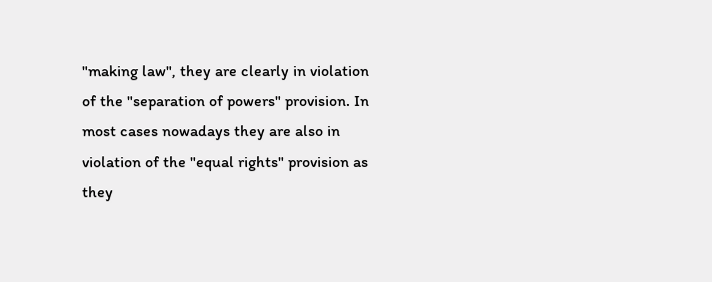"making law", they are clearly in violation of the "separation of powers" provision. In most cases nowadays they are also in violation of the "equal rights" provision as they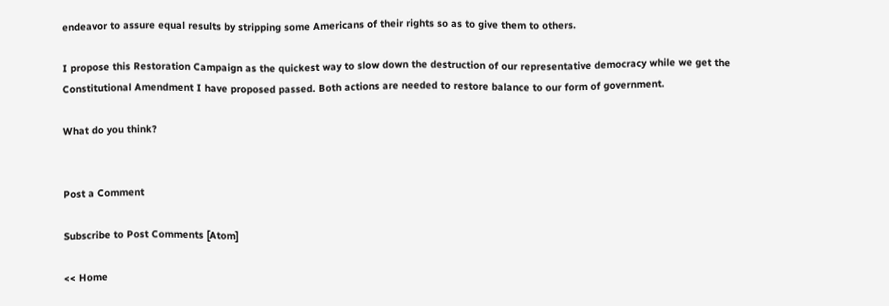endeavor to assure equal results by stripping some Americans of their rights so as to give them to others.

I propose this Restoration Campaign as the quickest way to slow down the destruction of our representative democracy while we get the
Constitutional Amendment I have proposed passed. Both actions are needed to restore balance to our form of government.

What do you think?


Post a Comment

Subscribe to Post Comments [Atom]

<< Home